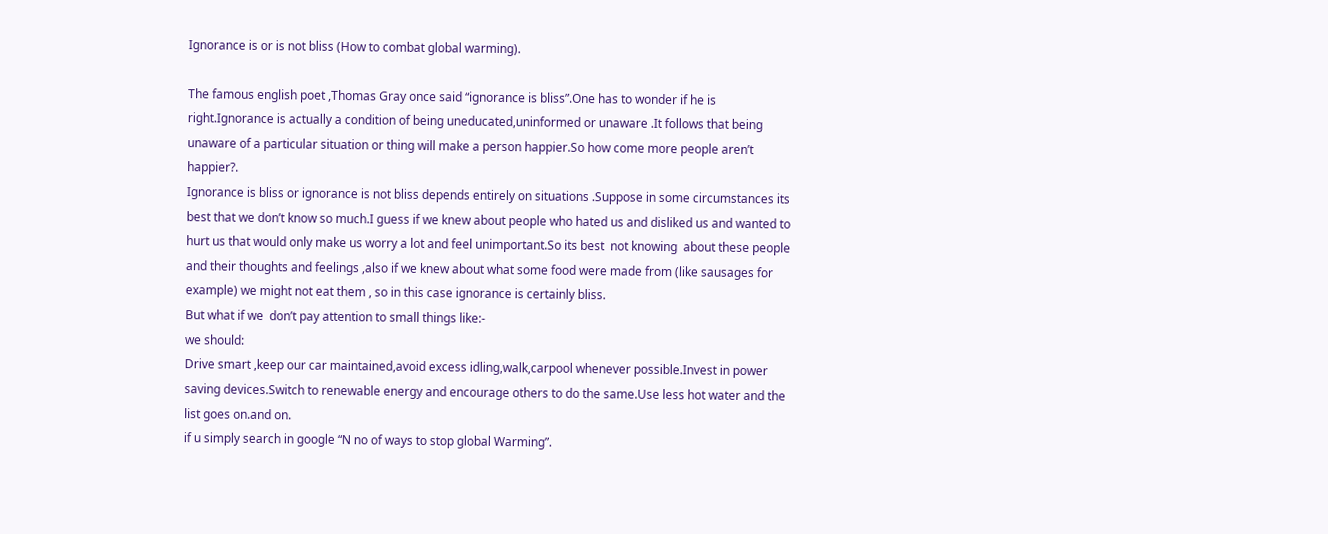Ignorance is or is not bliss (How to combat global warming).

The famous english poet ,Thomas Gray once said “ignorance is bliss”.One has to wonder if he is right.Ignorance is actually a condition of being uneducated,uninformed or unaware .It follows that being unaware of a particular situation or thing will make a person happier.So how come more people aren’t happier?.
Ignorance is bliss or ignorance is not bliss depends entirely on situations .Suppose in some circumstances its best that we don’t know so much.I guess if we knew about people who hated us and disliked us and wanted to hurt us that would only make us worry a lot and feel unimportant.So its best  not knowing  about these people and their thoughts and feelings ,also if we knew about what some food were made from (like sausages for example) we might not eat them , so in this case ignorance is certainly bliss.
But what if we  don’t pay attention to small things like:-
we should:
Drive smart ,keep our car maintained,avoid excess idling,walk,carpool whenever possible.Invest in power saving devices.Switch to renewable energy and encourage others to do the same.Use less hot water and the list goes on.and on.
if u simply search in google “N no of ways to stop global Warming”.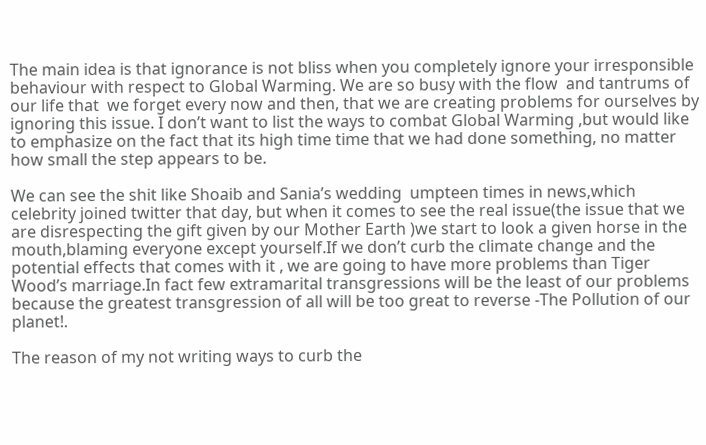The main idea is that ignorance is not bliss when you completely ignore your irresponsible behaviour with respect to Global Warming. We are so busy with the flow  and tantrums of our life that  we forget every now and then, that we are creating problems for ourselves by ignoring this issue. I don’t want to list the ways to combat Global Warming ,but would like to emphasize on the fact that its high time time that we had done something, no matter how small the step appears to be.

We can see the shit like Shoaib and Sania’s wedding  umpteen times in news,which celebrity joined twitter that day, but when it comes to see the real issue(the issue that we are disrespecting the gift given by our Mother Earth )we start to look a given horse in the mouth,blaming everyone except yourself.If we don’t curb the climate change and the potential effects that comes with it , we are going to have more problems than Tiger Wood’s marriage.In fact few extramarital transgressions will be the least of our problems because the greatest transgression of all will be too great to reverse -The Pollution of our planet!.

The reason of my not writing ways to curb the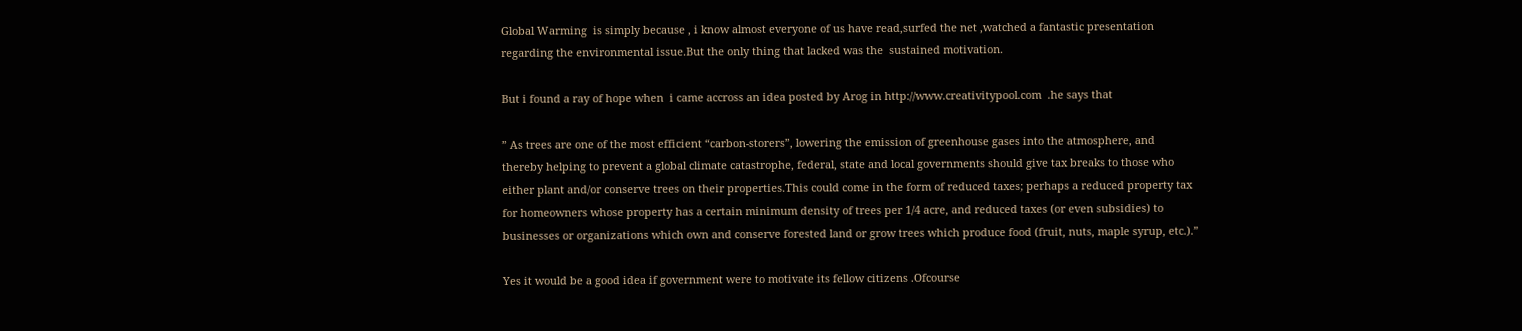Global Warming  is simply because , i know almost everyone of us have read,surfed the net ,watched a fantastic presentation regarding the environmental issue.But the only thing that lacked was the  sustained motivation.

But i found a ray of hope when  i came accross an idea posted by Arog in http://www.creativitypool.com  .he says that

” As trees are one of the most efficient “carbon-storers”, lowering the emission of greenhouse gases into the atmosphere, and thereby helping to prevent a global climate catastrophe, federal, state and local governments should give tax breaks to those who either plant and/or conserve trees on their properties.This could come in the form of reduced taxes; perhaps a reduced property tax for homeowners whose property has a certain minimum density of trees per 1/4 acre, and reduced taxes (or even subsidies) to businesses or organizations which own and conserve forested land or grow trees which produce food (fruit, nuts, maple syrup, etc.).”

Yes it would be a good idea if government were to motivate its fellow citizens .Ofcourse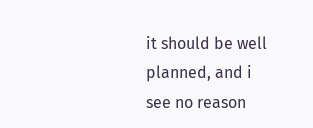it should be well planned, and i see no reason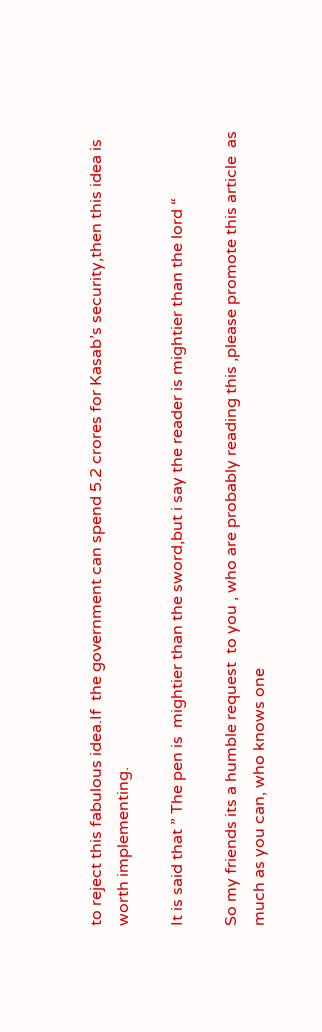to reject this fabulous idea.If  the government can spend 5.2 crores for Kasab’s security,then this idea is worth implementing.

It is said that ” The pen is  mightier than the sword,but i say the reader is mightier than the lord “

So my friends its a humble request  to you , who are probably reading this ,please promote this article  as much as you can, who knows one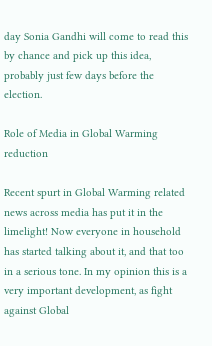day Sonia Gandhi will come to read this by chance and pick up this idea, probably just few days before the election.

Role of Media in Global Warming reduction

Recent spurt in Global Warming related news across media has put it in the limelight! Now everyone in household has started talking about it, and that too in a serious tone. In my opinion this is a very important development, as fight against Global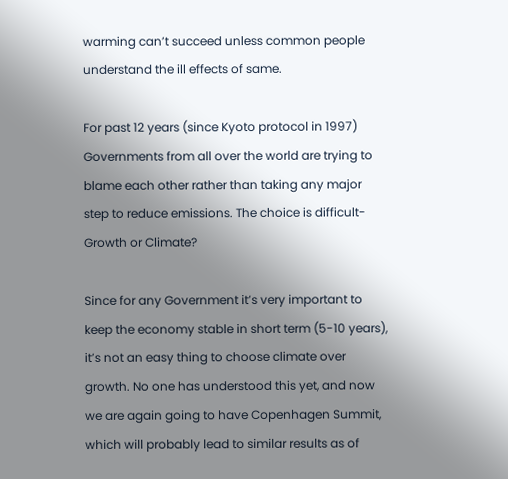warming can’t succeed unless common people understand the ill effects of same.

For past 12 years (since Kyoto protocol in 1997) Governments from all over the world are trying to blame each other rather than taking any major step to reduce emissions. The choice is difficult- Growth or Climate?

Since for any Government it’s very important to keep the economy stable in short term (5-10 years), it’s not an easy thing to choose climate over growth. No one has understood this yet, and now we are again going to have Copenhagen Summit, which will probably lead to similar results as of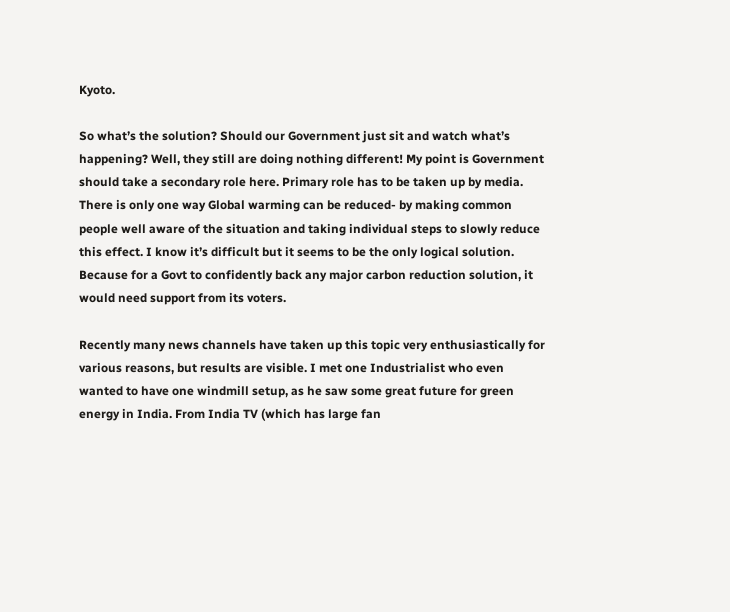Kyoto.

So what’s the solution? Should our Government just sit and watch what’s happening? Well, they still are doing nothing different! My point is Government should take a secondary role here. Primary role has to be taken up by media. There is only one way Global warming can be reduced- by making common people well aware of the situation and taking individual steps to slowly reduce this effect. I know it’s difficult but it seems to be the only logical solution. Because for a Govt to confidently back any major carbon reduction solution, it would need support from its voters.

Recently many news channels have taken up this topic very enthusiastically for various reasons, but results are visible. I met one Industrialist who even wanted to have one windmill setup, as he saw some great future for green energy in India. From India TV (which has large fan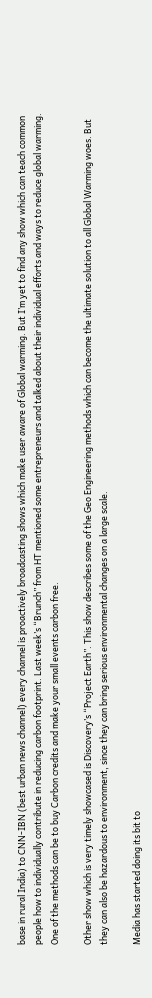base in rural India) to CNN-IBN (best urban news channel) every channel is proactively broadcasting shows which make user aware of Global warming. But I’m yet to find any show which can teach common people how to individually contribute in reducing carbon footprint. Last week’s “Brunch” from HT mentioned some entrepreneurs and talked about their individual efforts and ways to reduce global warming. One of the methods can be to buy Carbon credits and make your small events carbon free.

Other show which is very timely showcased is Discovery’s “Project Earth”. This show describes some of the Geo Engineering methods which can become the ultimate solution to all Global Warming woes. But they can also be hazardous to environment, since they can bring serious environmental changes on a large scale.

Media has started doing its bit to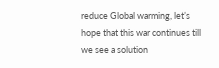reduce Global warming, let’s hope that this war continues till we see a solution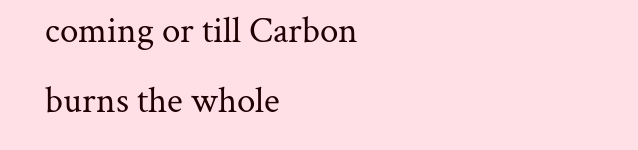coming or till Carbon burns the whole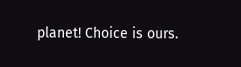planet! Choice is ours.